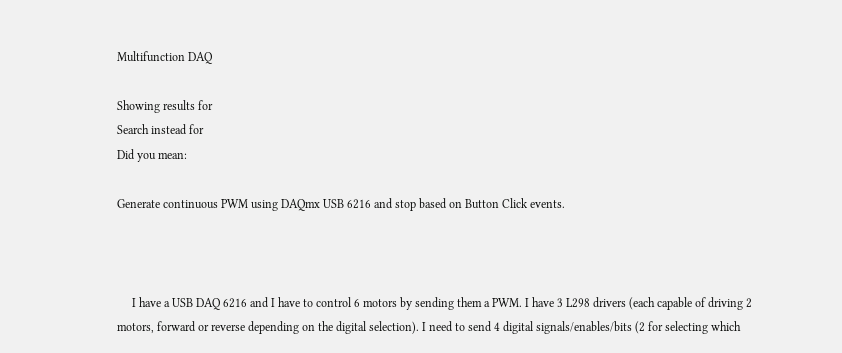Multifunction DAQ

Showing results for
Search instead for
Did you mean:

Generate continuous PWM using DAQmx USB 6216 and stop based on Button Click events.



     I have a USB DAQ 6216 and I have to control 6 motors by sending them a PWM. I have 3 L298 drivers (each capable of driving 2 motors, forward or reverse depending on the digital selection). I need to send 4 digital signals/enables/bits (2 for selecting which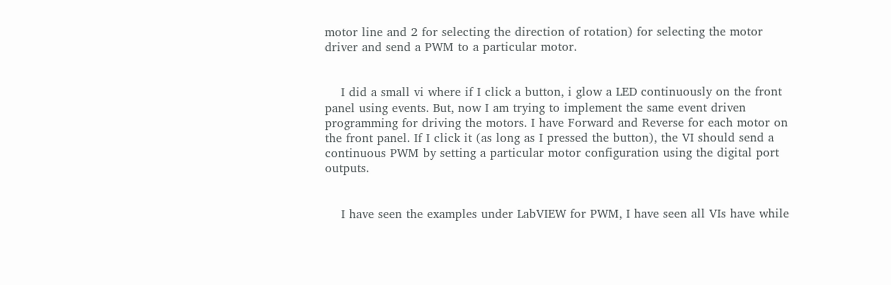motor line and 2 for selecting the direction of rotation) for selecting the motor driver and send a PWM to a particular motor.


    I did a small vi where if I click a button, i glow a LED continuously on the front panel using events. But, now I am trying to implement the same event driven programming for driving the motors. I have Forward and Reverse for each motor on the front panel. If I click it (as long as I pressed the button), the VI should send a continuous PWM by setting a particular motor configuration using the digital port outputs.


    I have seen the examples under LabVIEW for PWM, I have seen all VIs have while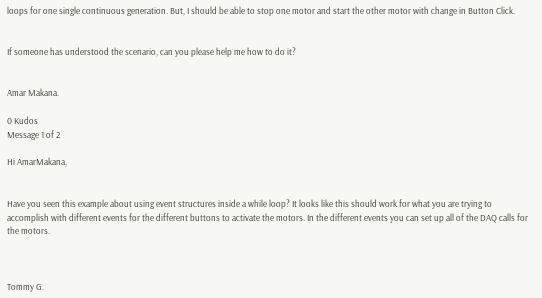loops for one single continuous generation. But, I should be able to stop one motor and start the other motor with change in Button Click.


If someone has understood the scenario, can you please help me how to do it?


Amar Makana.

0 Kudos
Message 1 of 2

Hi AmarMakana,


Have you seen this example about using event structures inside a while loop? It looks like this should work for what you are trying to accomplish with different events for the different buttons to activate the motors. In the different events you can set up all of the DAQ calls for the motors.



Tommy G.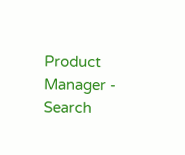Product Manager - Search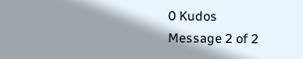0 Kudos
Message 2 of 2